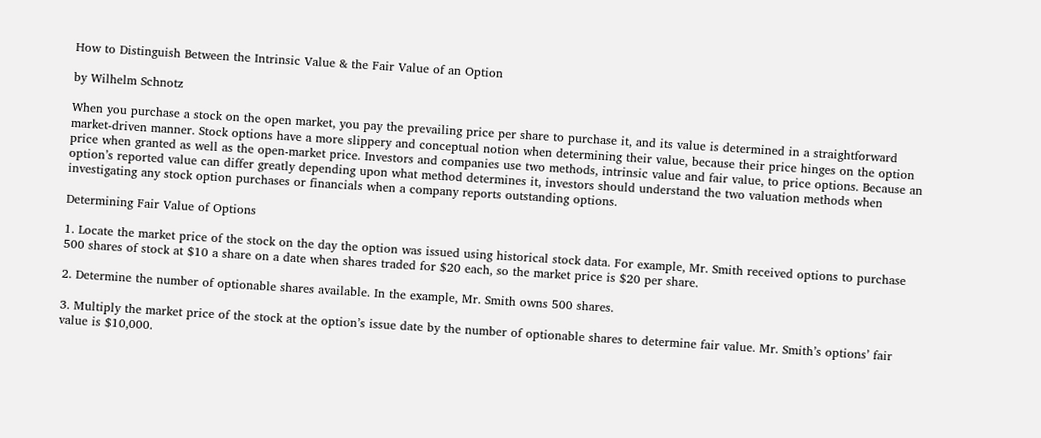How to Distinguish Between the Intrinsic Value & the Fair Value of an Option

by Wilhelm Schnotz

When you purchase a stock on the open market, you pay the prevailing price per share to purchase it, and its value is determined in a straightforward market-driven manner. Stock options have a more slippery and conceptual notion when determining their value, because their price hinges on the option price when granted as well as the open-market price. Investors and companies use two methods, intrinsic value and fair value, to price options. Because an option’s reported value can differ greatly depending upon what method determines it, investors should understand the two valuation methods when investigating any stock option purchases or financials when a company reports outstanding options.

Determining Fair Value of Options

1. Locate the market price of the stock on the day the option was issued using historical stock data. For example, Mr. Smith received options to purchase 500 shares of stock at $10 a share on a date when shares traded for $20 each, so the market price is $20 per share.

2. Determine the number of optionable shares available. In the example, Mr. Smith owns 500 shares.

3. Multiply the market price of the stock at the option’s issue date by the number of optionable shares to determine fair value. Mr. Smith’s options’ fair value is $10,000.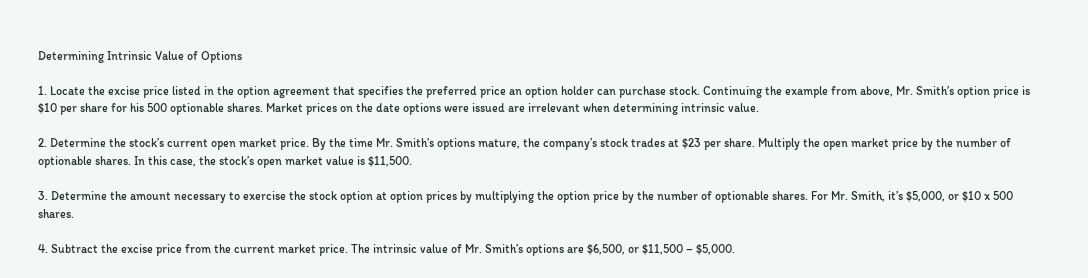Determining Intrinsic Value of Options

1. Locate the excise price listed in the option agreement that specifies the preferred price an option holder can purchase stock. Continuing the example from above, Mr. Smith’s option price is $10 per share for his 500 optionable shares. Market prices on the date options were issued are irrelevant when determining intrinsic value.

2. Determine the stock’s current open market price. By the time Mr. Smith’s options mature, the company’s stock trades at $23 per share. Multiply the open market price by the number of optionable shares. In this case, the stock’s open market value is $11,500.

3. Determine the amount necessary to exercise the stock option at option prices by multiplying the option price by the number of optionable shares. For Mr. Smith, it’s $5,000, or $10 x 500 shares.

4. Subtract the excise price from the current market price. The intrinsic value of Mr. Smith’s options are $6,500, or $11,500 – $5,000.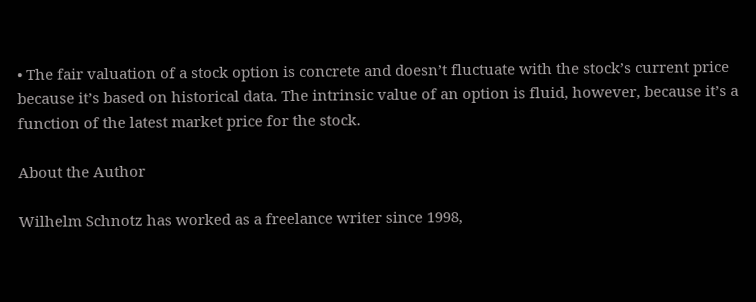• The fair valuation of a stock option is concrete and doesn’t fluctuate with the stock’s current price because it’s based on historical data. The intrinsic value of an option is fluid, however, because it’s a function of the latest market price for the stock.

About the Author

Wilhelm Schnotz has worked as a freelance writer since 1998,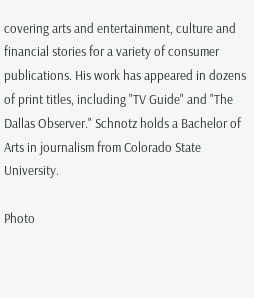covering arts and entertainment, culture and financial stories for a variety of consumer publications. His work has appeared in dozens of print titles, including "TV Guide" and "The Dallas Observer." Schnotz holds a Bachelor of Arts in journalism from Colorado State University.

Photo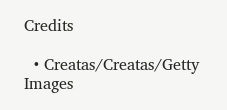Credits

  • Creatas/Creatas/Getty Images